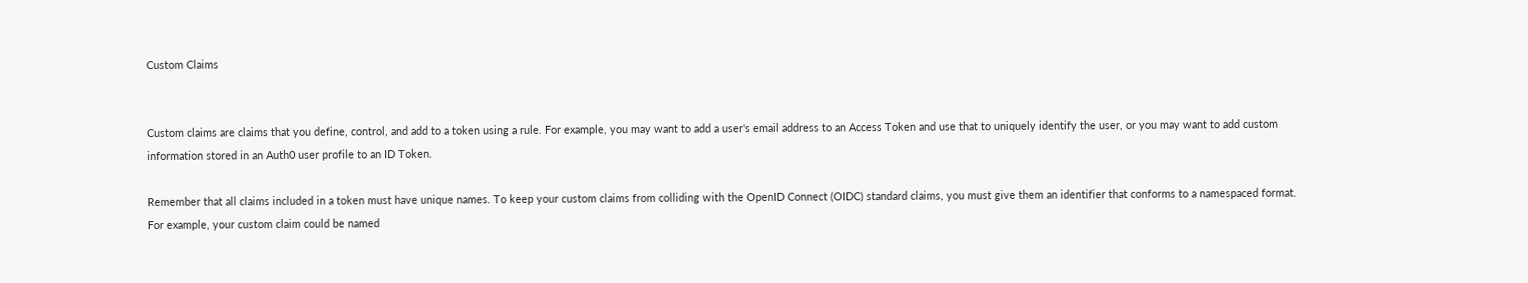Custom Claims


Custom claims are claims that you define, control, and add to a token using a rule. For example, you may want to add a user's email address to an Access Token and use that to uniquely identify the user, or you may want to add custom information stored in an Auth0 user profile to an ID Token.

Remember that all claims included in a token must have unique names. To keep your custom claims from colliding with the OpenID Connect (OIDC) standard claims, you must give them an identifier that conforms to a namespaced format. For example, your custom claim could be named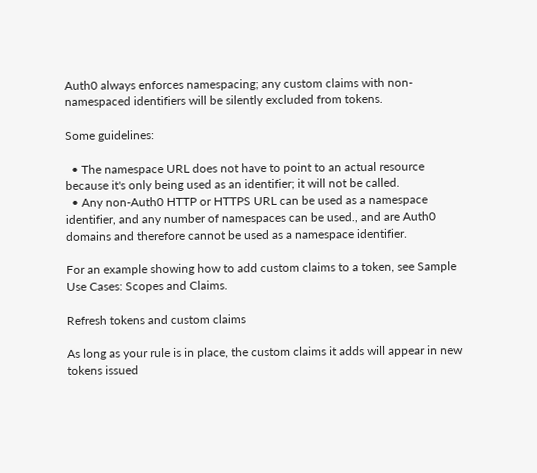Auth0 always enforces namespacing; any custom claims with non-namespaced identifiers will be silently excluded from tokens.

Some guidelines:

  • The namespace URL does not have to point to an actual resource because it's only being used as an identifier; it will not be called.
  • Any non-Auth0 HTTP or HTTPS URL can be used as a namespace identifier, and any number of namespaces can be used., and are Auth0 domains and therefore cannot be used as a namespace identifier.

For an example showing how to add custom claims to a token, see Sample Use Cases: Scopes and Claims.

Refresh tokens and custom claims

As long as your rule is in place, the custom claims it adds will appear in new tokens issued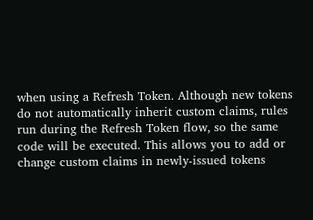when using a Refresh Token. Although new tokens do not automatically inherit custom claims, rules run during the Refresh Token flow, so the same code will be executed. This allows you to add or change custom claims in newly-issued tokens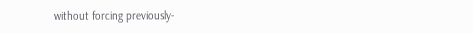without forcing previously-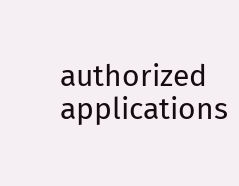authorized applications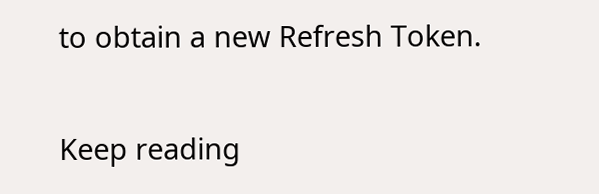to obtain a new Refresh Token.

Keep reading